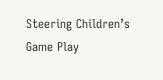Steering Children’s Game Play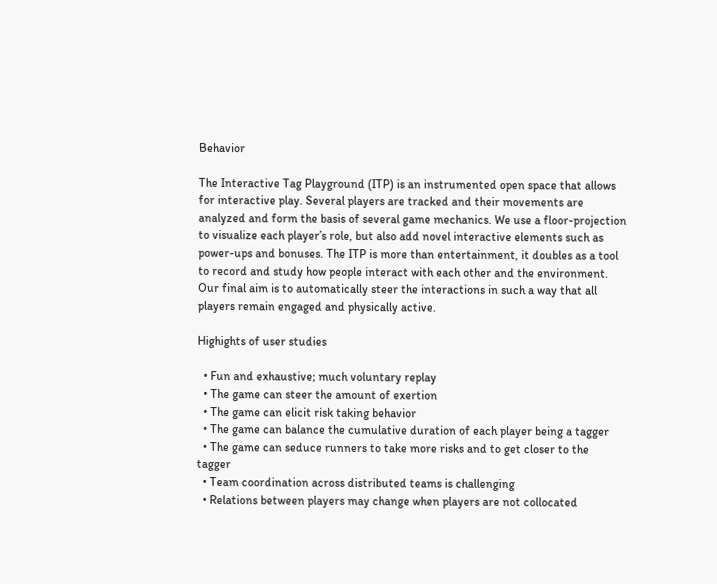Behavior

The Interactive Tag Playground (ITP) is an instrumented open space that allows for interactive play. Several players are tracked and their movements are analyzed and form the basis of several game mechanics. We use a floor-projection to visualize each player’s role, but also add novel interactive elements such as power-ups and bonuses. The ITP is more than entertainment, it doubles as a tool to record and study how people interact with each other and the environment. Our final aim is to automatically steer the interactions in such a way that all players remain engaged and physically active.

Highights of user studies

  • Fun and exhaustive; much voluntary replay
  • The game can steer the amount of exertion
  • The game can elicit risk taking behavior
  • The game can balance the cumulative duration of each player being a tagger
  • The game can seduce runners to take more risks and to get closer to the tagger
  • Team coordination across distributed teams is challenging
  • Relations between players may change when players are not collocated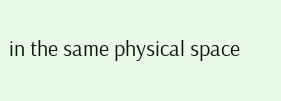in the same physical space